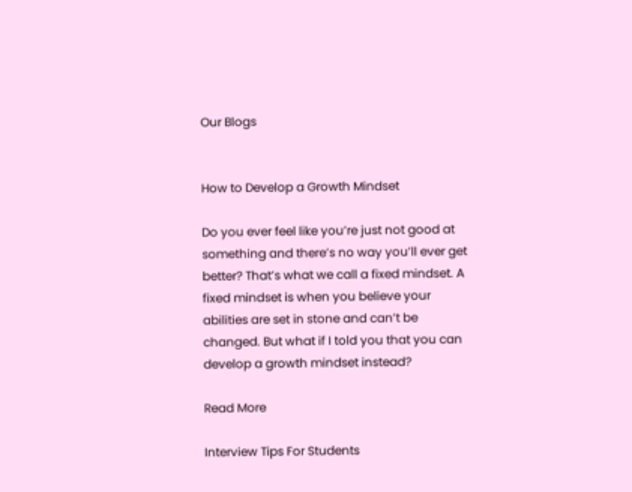Our Blogs


How to Develop a Growth Mindset

Do you ever feel like you’re just not good at something and there’s no way you’ll ever get better? That’s what we call a fixed mindset. A fixed mindset is when you believe your abilities are set in stone and can’t be changed. But what if I told you that you can develop a growth mindset instead?

Read More

Interview Tips For Students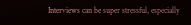Interviews can be super stressful, especially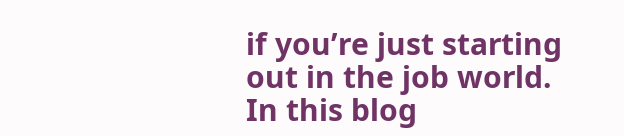if you’re just starting out in the job world. In this blog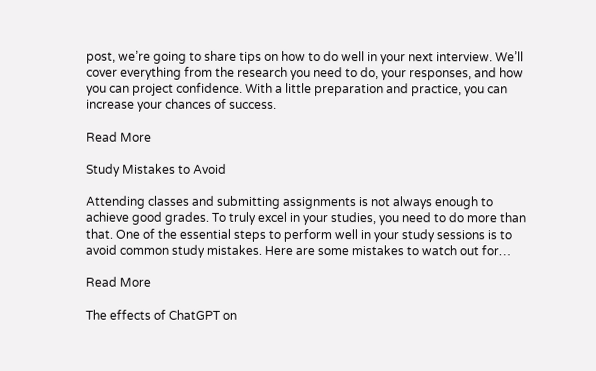post, we’re going to share tips on how to do well in your next interview. We’ll cover everything from the research you need to do, your responses, and how you can project confidence. With a little preparation and practice, you can increase your chances of success.

Read More

Study Mistakes to Avoid

Attending classes and submitting assignments is not always enough to achieve good grades. To truly excel in your studies, you need to do more than that. One of the essential steps to perform well in your study sessions is to avoid common study mistakes. Here are some mistakes to watch out for…

Read More

The effects of ChatGPT on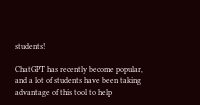students!

ChatGPT has recently become popular, and a lot of students have been taking advantage of this tool to help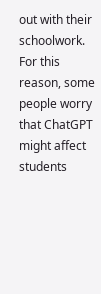out with their schoolwork. For this reason, some people worry that ChatGPT might affect students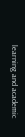learning and academic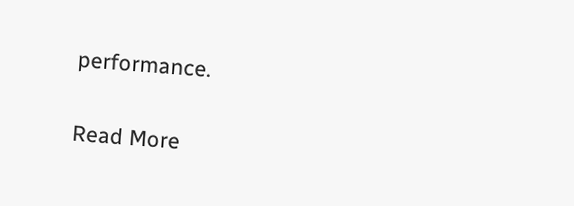performance.

Read More